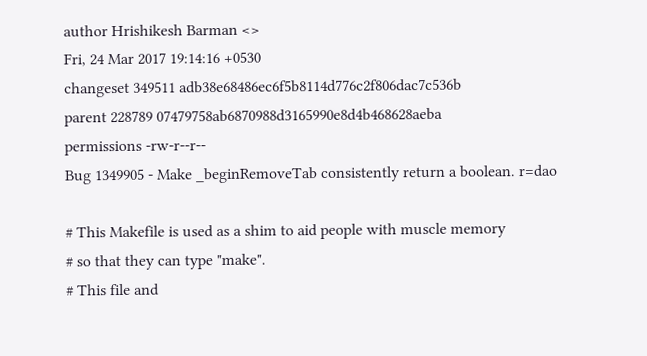author Hrishikesh Barman <>
Fri, 24 Mar 2017 19:14:16 +0530
changeset 349511 adb38e68486ec6f5b8114d776c2f806dac7c536b
parent 228789 07479758ab6870988d3165990e8d4b468628aeba
permissions -rw-r--r--
Bug 1349905 - Make _beginRemoveTab consistently return a boolean. r=dao

# This Makefile is used as a shim to aid people with muscle memory
# so that they can type "make".
# This file and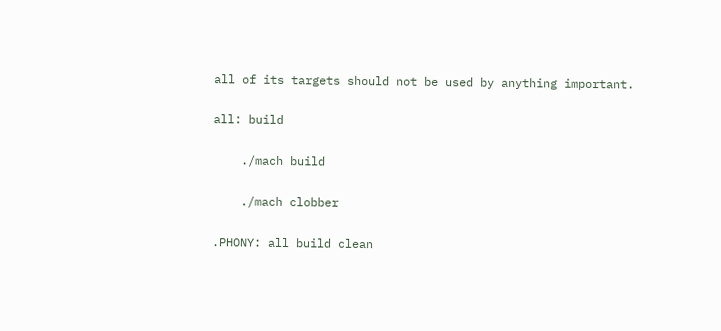all of its targets should not be used by anything important.

all: build

    ./mach build

    ./mach clobber

.PHONY: all build clean